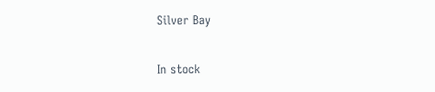Silver Bay

In stock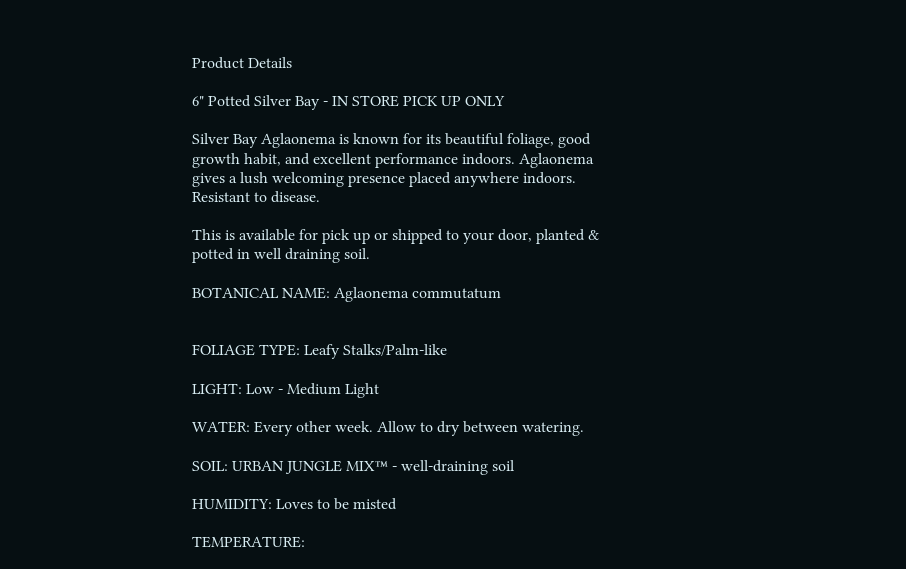Product Details

6" Potted Silver Bay - IN STORE PICK UP ONLY

Silver Bay Aglaonema is known for its beautiful foliage, good growth habit, and excellent performance indoors. Aglaonema gives a lush welcoming presence placed anywhere indoors. Resistant to disease.

This is available for pick up or shipped to your door, planted & potted in well draining soil.

BOTANICAL NAME: Aglaonema commutatum


FOLIAGE TYPE: Leafy Stalks/Palm-like

LIGHT: Low - Medium Light

WATER: Every other week. Allow to dry between watering.

SOIL: URBAN JUNGLE MIX™ - well-draining soil

HUMIDITY: Loves to be misted

TEMPERATURE: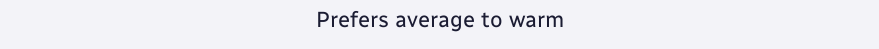Prefers average to warm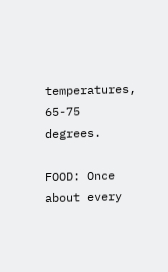temperatures, 65-75 degrees.

FOOD: Once about every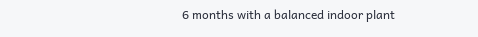6 months with a balanced indoor plant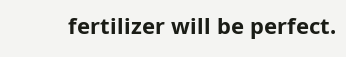fertilizer will be perfect.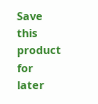Save this product for later